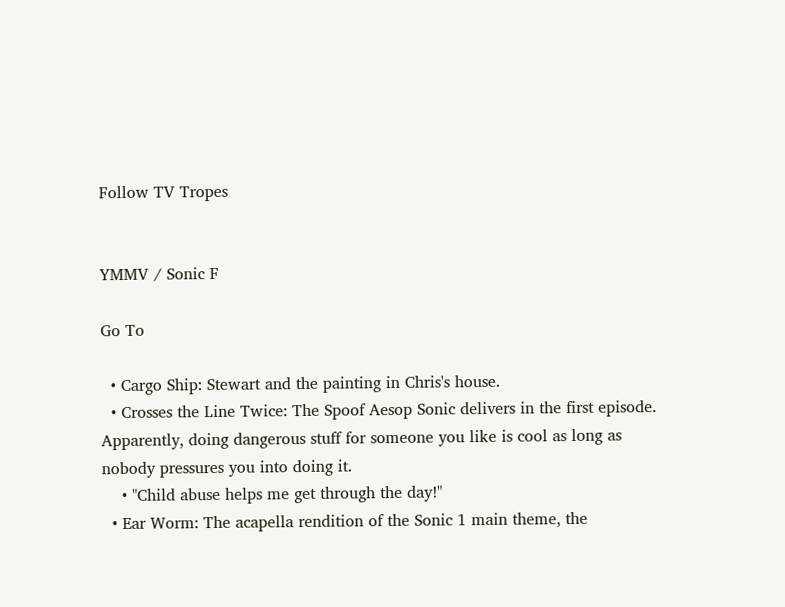Follow TV Tropes


YMMV / Sonic F

Go To

  • Cargo Ship: Stewart and the painting in Chris's house.
  • Crosses the Line Twice: The Spoof Aesop Sonic delivers in the first episode. Apparently, doing dangerous stuff for someone you like is cool as long as nobody pressures you into doing it.
    • "Child abuse helps me get through the day!"
  • Ear Worm: The acapella rendition of the Sonic 1 main theme, the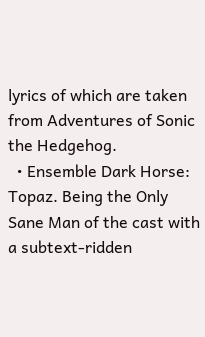lyrics of which are taken from Adventures of Sonic the Hedgehog.
  • Ensemble Dark Horse: Topaz. Being the Only Sane Man of the cast with a subtext-ridden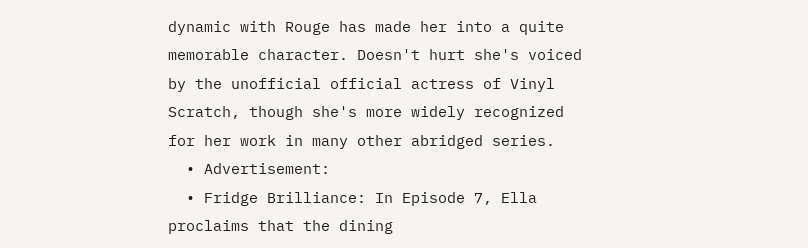dynamic with Rouge has made her into a quite memorable character. Doesn't hurt she's voiced by the unofficial official actress of Vinyl Scratch, though she's more widely recognized for her work in many other abridged series.
  • Advertisement:
  • Fridge Brilliance: In Episode 7, Ella proclaims that the dining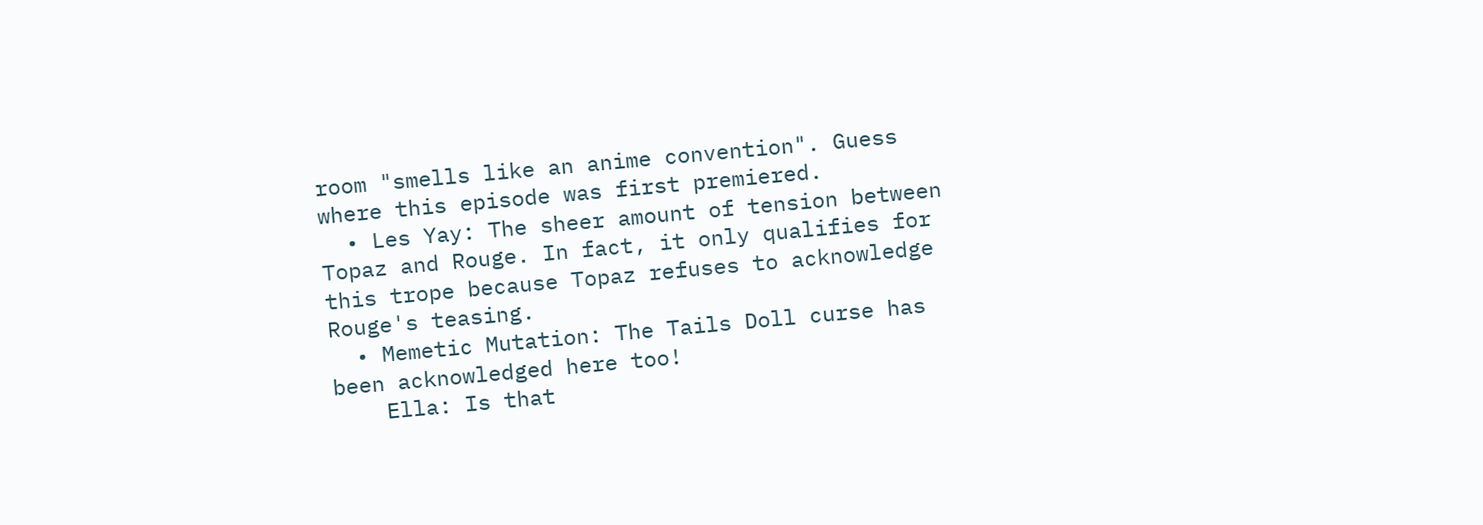room "smells like an anime convention". Guess where this episode was first premiered.
  • Les Yay: The sheer amount of tension between Topaz and Rouge. In fact, it only qualifies for this trope because Topaz refuses to acknowledge Rouge's teasing.
  • Memetic Mutation: The Tails Doll curse has been acknowledged here too!
    Ella: Is that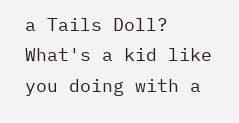a Tails Doll? What's a kid like you doing with a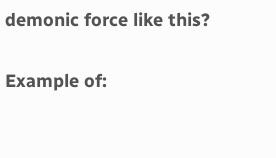demonic force like this?

Example of: